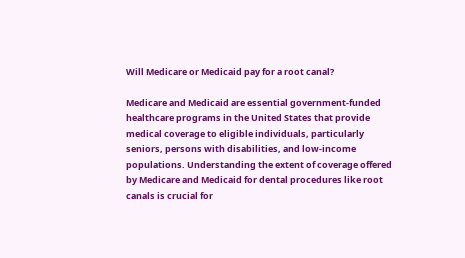Will Medicare or Medicaid pay for a root canal?

Medicare and Medicaid are essential government-funded healthcare programs in the United States that provide medical coverage to eligible individuals, particularly seniors, persons with disabilities, and low-income populations. Understanding the extent of coverage offered by Medicare and Medicaid for dental procedures like root canals is crucial for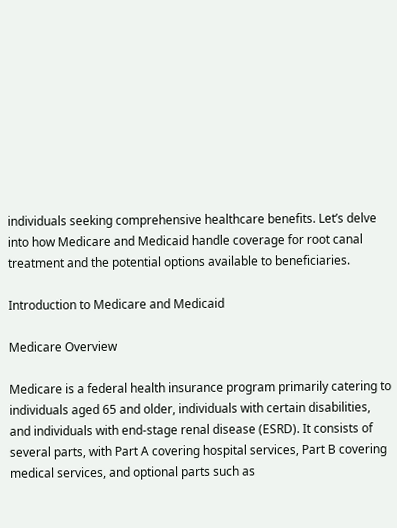individuals seeking comprehensive healthcare benefits. Let’s delve into how Medicare and Medicaid handle coverage for root canal treatment and the potential options available to beneficiaries.

Introduction to Medicare and Medicaid

Medicare Overview

Medicare is a federal health insurance program primarily catering to individuals aged 65 and older, individuals with certain disabilities, and individuals with end-stage renal disease (ESRD). It consists of several parts, with Part A covering hospital services, Part B covering medical services, and optional parts such as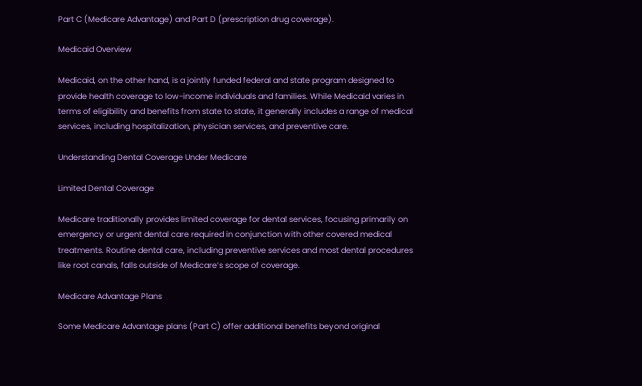Part C (Medicare Advantage) and Part D (prescription drug coverage).

Medicaid Overview

Medicaid, on the other hand, is a jointly funded federal and state program designed to provide health coverage to low-income individuals and families. While Medicaid varies in terms of eligibility and benefits from state to state, it generally includes a range of medical services, including hospitalization, physician services, and preventive care.

Understanding Dental Coverage Under Medicare

Limited Dental Coverage

Medicare traditionally provides limited coverage for dental services, focusing primarily on emergency or urgent dental care required in conjunction with other covered medical treatments. Routine dental care, including preventive services and most dental procedures like root canals, falls outside of Medicare’s scope of coverage.

Medicare Advantage Plans

Some Medicare Advantage plans (Part C) offer additional benefits beyond original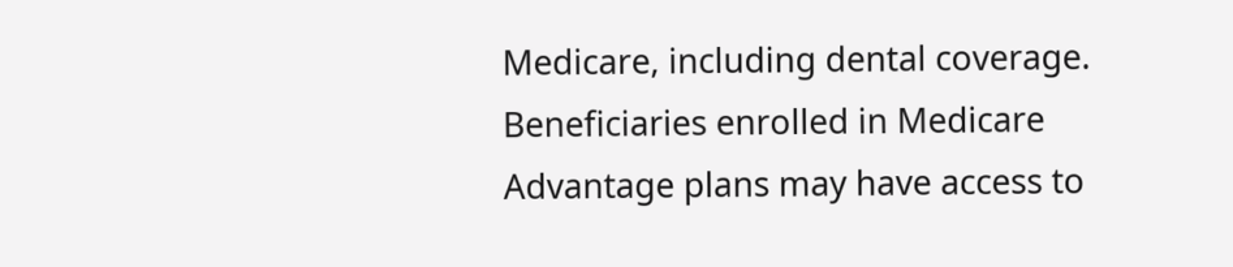Medicare, including dental coverage. Beneficiaries enrolled in Medicare Advantage plans may have access to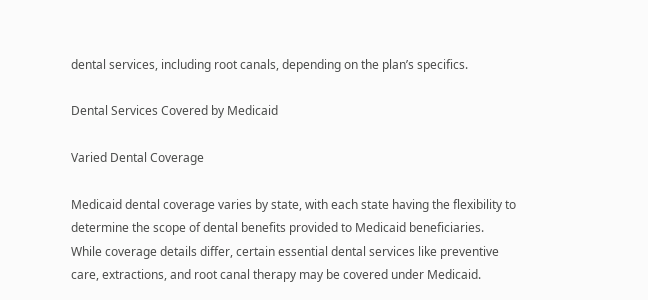dental services, including root canals, depending on the plan’s specifics.

Dental Services Covered by Medicaid

Varied Dental Coverage

Medicaid dental coverage varies by state, with each state having the flexibility to determine the scope of dental benefits provided to Medicaid beneficiaries. While coverage details differ, certain essential dental services like preventive care, extractions, and root canal therapy may be covered under Medicaid.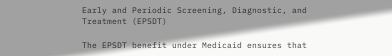Early and Periodic Screening, Diagnostic, and Treatment (EPSDT)

The EPSDT benefit under Medicaid ensures that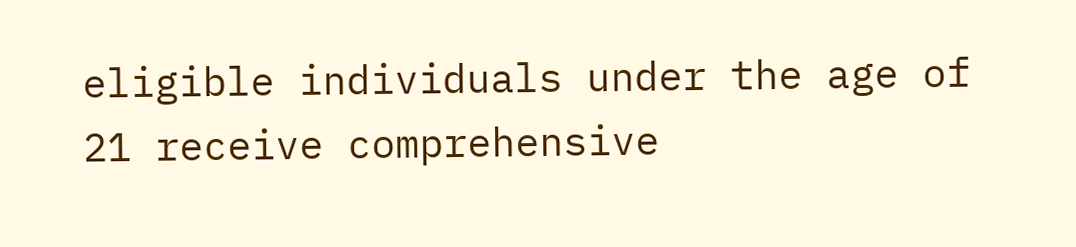eligible individuals under the age of 21 receive comprehensive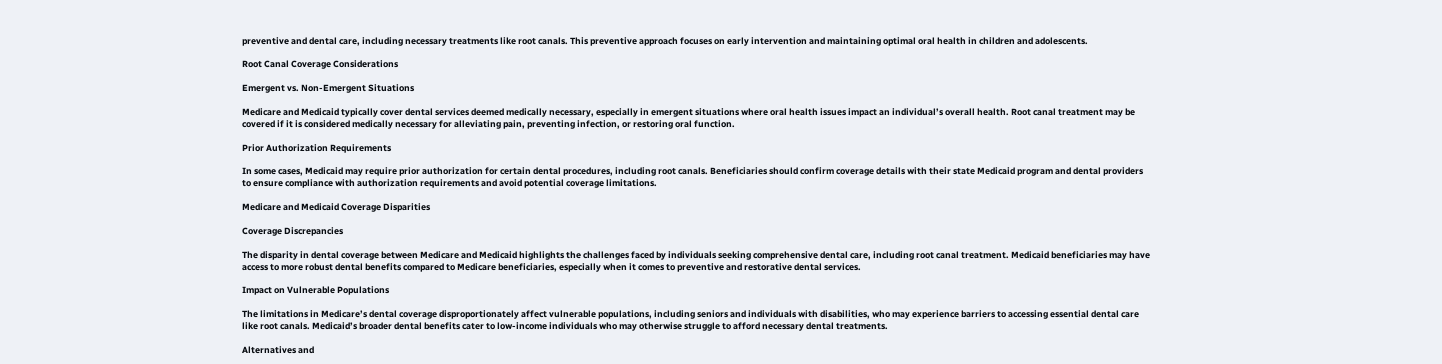preventive and dental care, including necessary treatments like root canals. This preventive approach focuses on early intervention and maintaining optimal oral health in children and adolescents.

Root Canal Coverage Considerations

Emergent vs. Non-Emergent Situations

Medicare and Medicaid typically cover dental services deemed medically necessary, especially in emergent situations where oral health issues impact an individual’s overall health. Root canal treatment may be covered if it is considered medically necessary for alleviating pain, preventing infection, or restoring oral function.

Prior Authorization Requirements

In some cases, Medicaid may require prior authorization for certain dental procedures, including root canals. Beneficiaries should confirm coverage details with their state Medicaid program and dental providers to ensure compliance with authorization requirements and avoid potential coverage limitations.

Medicare and Medicaid Coverage Disparities

Coverage Discrepancies

The disparity in dental coverage between Medicare and Medicaid highlights the challenges faced by individuals seeking comprehensive dental care, including root canal treatment. Medicaid beneficiaries may have access to more robust dental benefits compared to Medicare beneficiaries, especially when it comes to preventive and restorative dental services.

Impact on Vulnerable Populations

The limitations in Medicare’s dental coverage disproportionately affect vulnerable populations, including seniors and individuals with disabilities, who may experience barriers to accessing essential dental care like root canals. Medicaid’s broader dental benefits cater to low-income individuals who may otherwise struggle to afford necessary dental treatments.

Alternatives and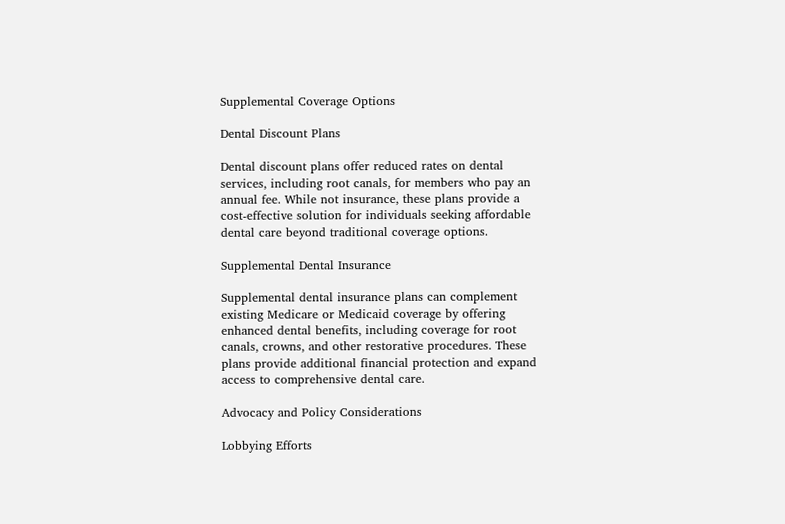Supplemental Coverage Options

Dental Discount Plans

Dental discount plans offer reduced rates on dental services, including root canals, for members who pay an annual fee. While not insurance, these plans provide a cost-effective solution for individuals seeking affordable dental care beyond traditional coverage options.

Supplemental Dental Insurance

Supplemental dental insurance plans can complement existing Medicare or Medicaid coverage by offering enhanced dental benefits, including coverage for root canals, crowns, and other restorative procedures. These plans provide additional financial protection and expand access to comprehensive dental care.

Advocacy and Policy Considerations

Lobbying Efforts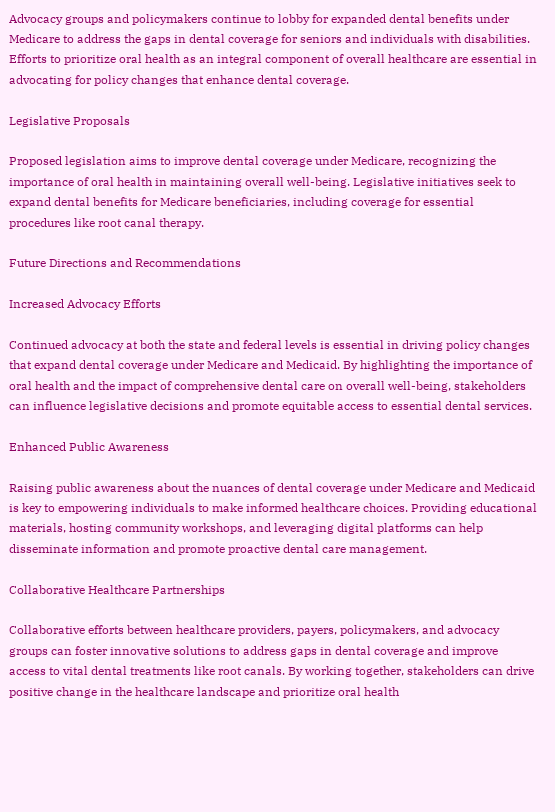Advocacy groups and policymakers continue to lobby for expanded dental benefits under Medicare to address the gaps in dental coverage for seniors and individuals with disabilities. Efforts to prioritize oral health as an integral component of overall healthcare are essential in advocating for policy changes that enhance dental coverage.

Legislative Proposals

Proposed legislation aims to improve dental coverage under Medicare, recognizing the importance of oral health in maintaining overall well-being. Legislative initiatives seek to expand dental benefits for Medicare beneficiaries, including coverage for essential procedures like root canal therapy.

Future Directions and Recommendations

Increased Advocacy Efforts

Continued advocacy at both the state and federal levels is essential in driving policy changes that expand dental coverage under Medicare and Medicaid. By highlighting the importance of oral health and the impact of comprehensive dental care on overall well-being, stakeholders can influence legislative decisions and promote equitable access to essential dental services.

Enhanced Public Awareness

Raising public awareness about the nuances of dental coverage under Medicare and Medicaid is key to empowering individuals to make informed healthcare choices. Providing educational materials, hosting community workshops, and leveraging digital platforms can help disseminate information and promote proactive dental care management.

Collaborative Healthcare Partnerships

Collaborative efforts between healthcare providers, payers, policymakers, and advocacy groups can foster innovative solutions to address gaps in dental coverage and improve access to vital dental treatments like root canals. By working together, stakeholders can drive positive change in the healthcare landscape and prioritize oral health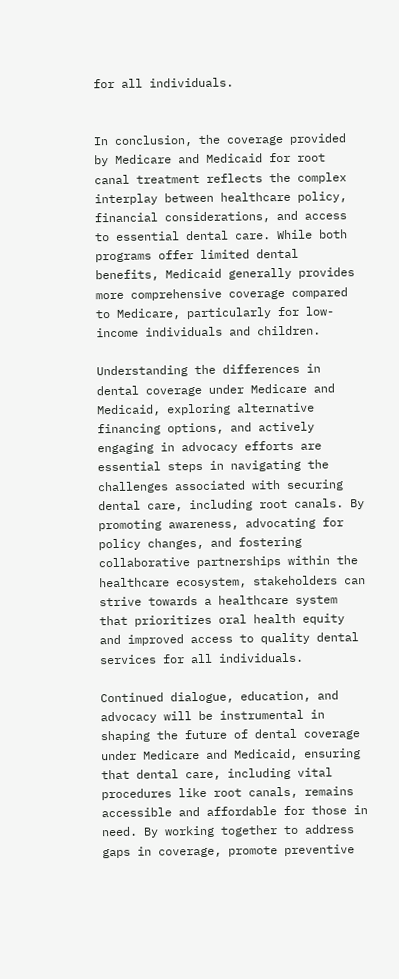for all individuals.


In conclusion, the coverage provided by Medicare and Medicaid for root canal treatment reflects the complex interplay between healthcare policy, financial considerations, and access to essential dental care. While both programs offer limited dental benefits, Medicaid generally provides more comprehensive coverage compared to Medicare, particularly for low-income individuals and children.

Understanding the differences in dental coverage under Medicare and Medicaid, exploring alternative financing options, and actively engaging in advocacy efforts are essential steps in navigating the challenges associated with securing dental care, including root canals. By promoting awareness, advocating for policy changes, and fostering collaborative partnerships within the healthcare ecosystem, stakeholders can strive towards a healthcare system that prioritizes oral health equity and improved access to quality dental services for all individuals.

Continued dialogue, education, and advocacy will be instrumental in shaping the future of dental coverage under Medicare and Medicaid, ensuring that dental care, including vital procedures like root canals, remains accessible and affordable for those in need. By working together to address gaps in coverage, promote preventive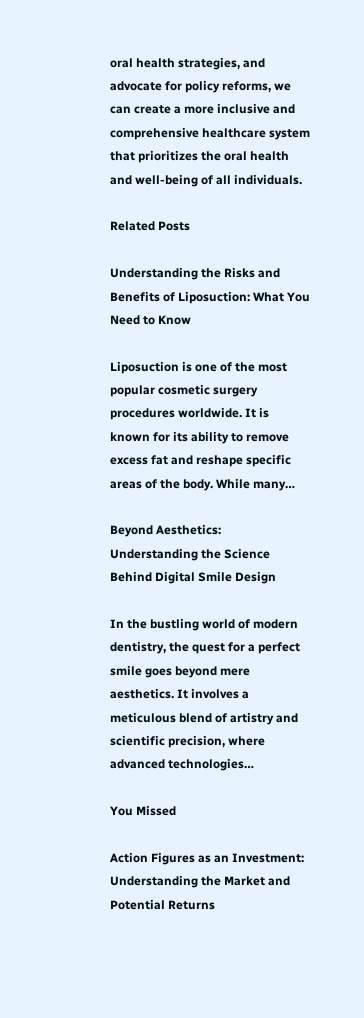oral health strategies, and advocate for policy reforms, we can create a more inclusive and comprehensive healthcare system that prioritizes the oral health and well-being of all individuals.

Related Posts

Understanding the Risks and Benefits of Liposuction: What You Need to Know

Liposuction is one of the most popular cosmetic surgery procedures worldwide. It is known for its ability to remove excess fat and reshape specific areas of the body. While many…

Beyond Aesthetics: Understanding the Science Behind Digital Smile Design

In the bustling world of modern dentistry, the quest for a perfect smile goes beyond mere aesthetics. It involves a meticulous blend of artistry and scientific precision, where advanced technologies…

You Missed

Action Figures as an Investment: Understanding the Market and Potential Returns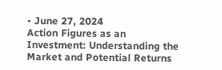• June 27, 2024
Action Figures as an Investment: Understanding the Market and Potential Returns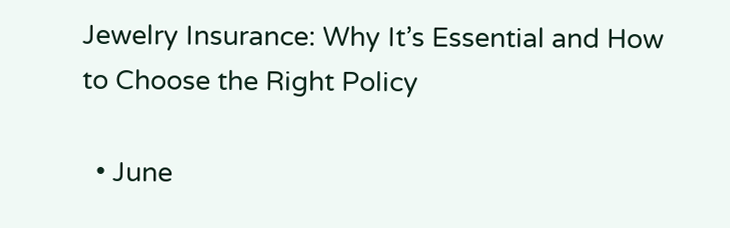Jewelry Insurance: Why It’s Essential and How to Choose the Right Policy

  • June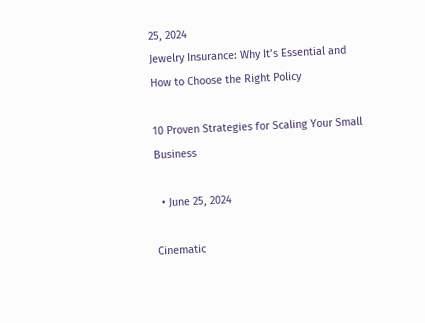25, 2024
Jewelry Insurance: Why It’s Essential and How to Choose the Right Policy

10 Proven Strategies for Scaling Your Small Business

  • June 25, 2024

Cinematic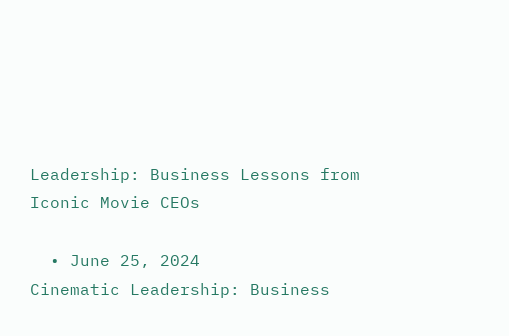Leadership: Business Lessons from Iconic Movie CEOs

  • June 25, 2024
Cinematic Leadership: Business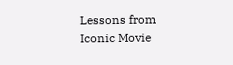Lessons from Iconic Movie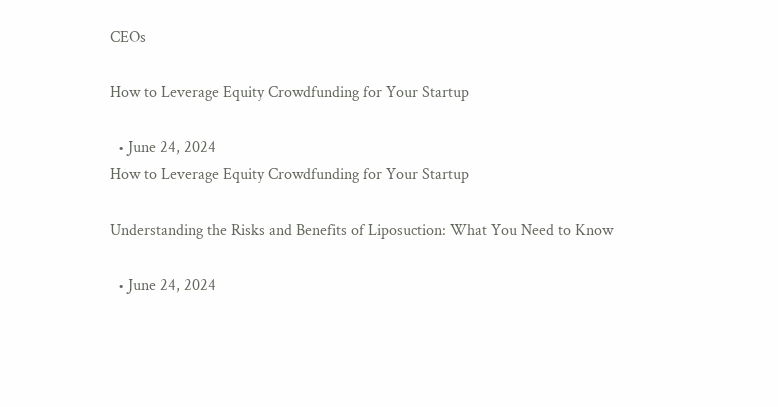CEOs

How to Leverage Equity Crowdfunding for Your Startup

  • June 24, 2024
How to Leverage Equity Crowdfunding for Your Startup

Understanding the Risks and Benefits of Liposuction: What You Need to Know

  • June 24, 2024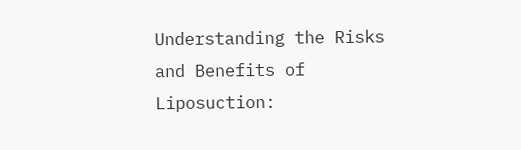Understanding the Risks and Benefits of Liposuction: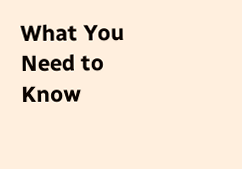What You Need to Know